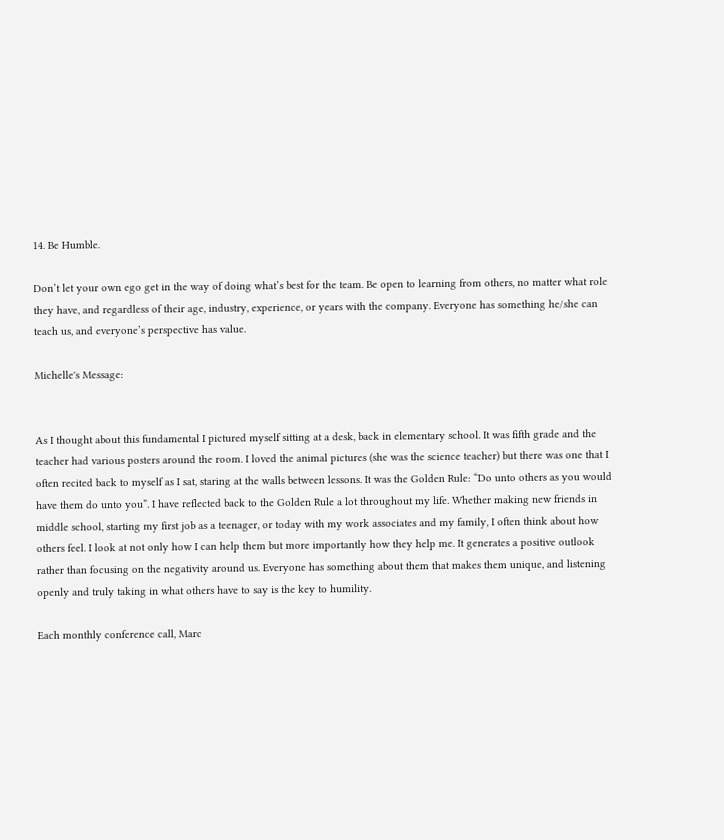14. Be Humble.

Don’t let your own ego get in the way of doing what’s best for the team. Be open to learning from others, no matter what role they have, and regardless of their age, industry, experience, or years with the company. Everyone has something he/she can teach us, and everyone’s perspective has value.

Michelle's Message:


As I thought about this fundamental I pictured myself sitting at a desk, back in elementary school. It was fifth grade and the teacher had various posters around the room. I loved the animal pictures (she was the science teacher) but there was one that I often recited back to myself as I sat, staring at the walls between lessons. It was the Golden Rule: “Do unto others as you would have them do unto you”. I have reflected back to the Golden Rule a lot throughout my life. Whether making new friends in middle school, starting my first job as a teenager, or today with my work associates and my family, I often think about how others feel. I look at not only how I can help them but more importantly how they help me. It generates a positive outlook rather than focusing on the negativity around us. Everyone has something about them that makes them unique, and listening openly and truly taking in what others have to say is the key to humility.

Each monthly conference call, Marc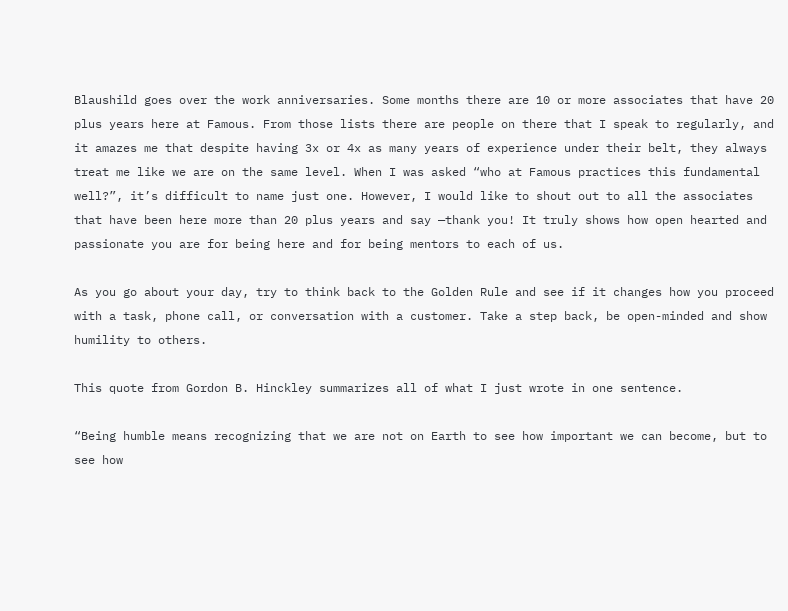Blaushild goes over the work anniversaries. Some months there are 10 or more associates that have 20 plus years here at Famous. From those lists there are people on there that I speak to regularly, and it amazes me that despite having 3x or 4x as many years of experience under their belt, they always treat me like we are on the same level. When I was asked “who at Famous practices this fundamental well?”, it’s difficult to name just one. However, I would like to shout out to all the associates that have been here more than 20 plus years and say —thank you! It truly shows how open hearted and passionate you are for being here and for being mentors to each of us.

As you go about your day, try to think back to the Golden Rule and see if it changes how you proceed with a task, phone call, or conversation with a customer. Take a step back, be open-minded and show humility to others.

This quote from Gordon B. Hinckley summarizes all of what I just wrote in one sentence.

“Being humble means recognizing that we are not on Earth to see how important we can become, but to see how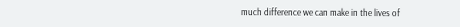much difference we can make in the lives of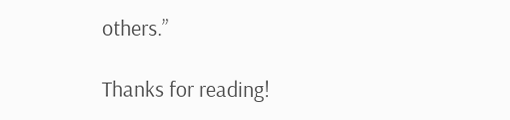others.”

Thanks for reading!